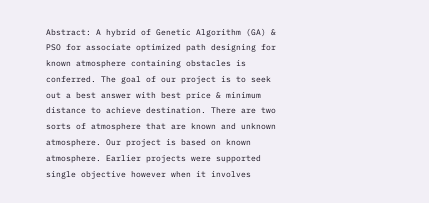Abstract: A hybrid of Genetic Algorithm (GA) & PSO for associate optimized path designing for known atmosphere containing obstacles is conferred. The goal of our project is to seek out a best answer with best price & minimum distance to achieve destination. There are two sorts of atmosphere that are known and unknown atmosphere. Our project is based on known atmosphere. Earlier projects were supported single objective however when it involves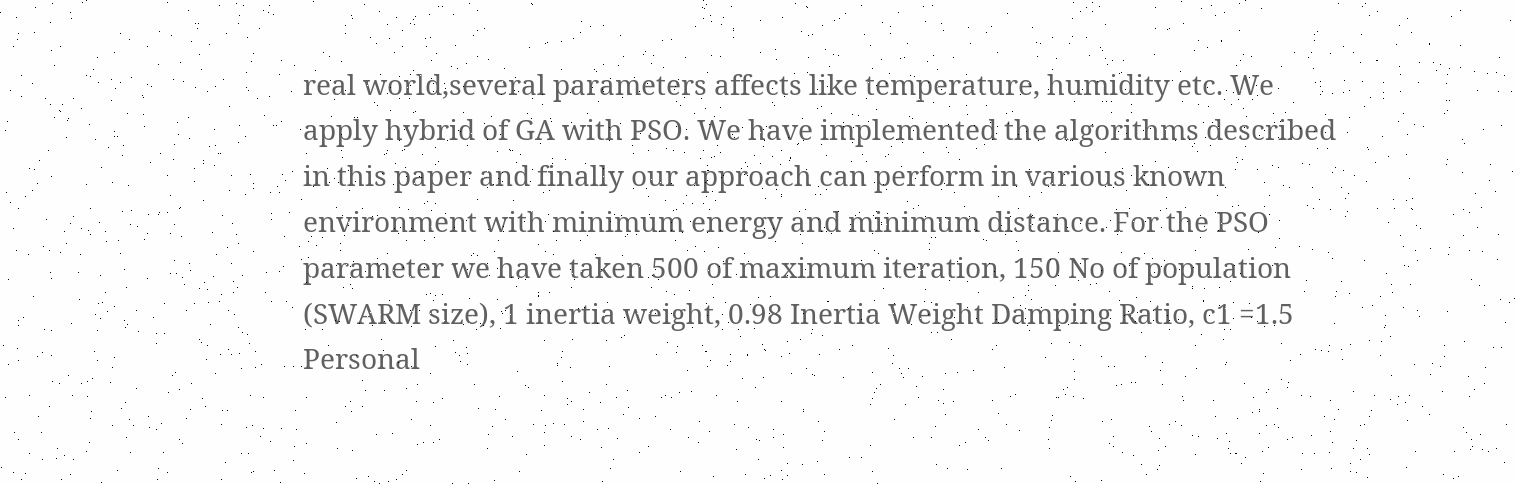real world,several parameters affects like temperature, humidity etc. We apply hybrid of GA with PSO. We have implemented the algorithms described in this paper and finally our approach can perform in various known environment with minimum energy and minimum distance. For the PSO parameter we have taken 500 of maximum iteration, 150 No of population (SWARM size), 1 inertia weight, 0.98 Inertia Weight Damping Ratio, c1 =1.5 Personal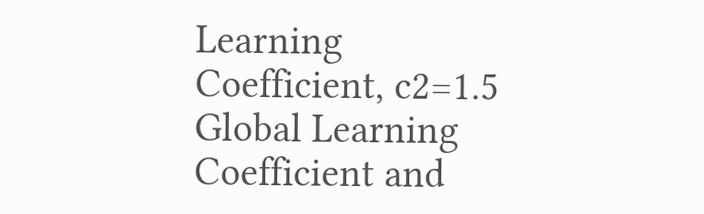Learning Coefficient, c2=1.5 Global Learning Coefficient and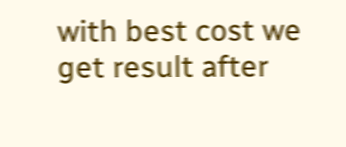with best cost we get result after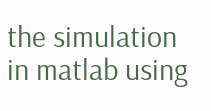the simulation in matlab using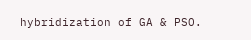hybridization of GA & PSO.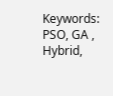Keywords: PSO, GA , Hybrid,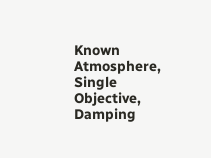Known Atmosphere, Single Objective, Damping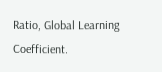Ratio, Global Learning Coefficient.